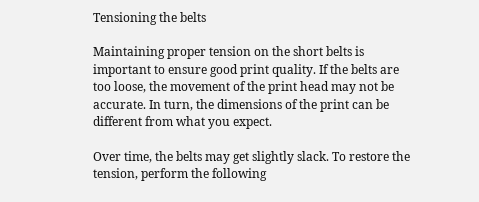Tensioning the belts

Maintaining proper tension on the short belts is important to ensure good print quality. If the belts are too loose, the movement of the print head may not be accurate. In turn, the dimensions of the print can be different from what you expect.

Over time, the belts may get slightly slack. To restore the tension, perform the following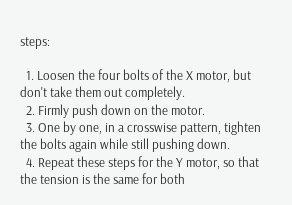steps:

  1. Loosen the four bolts of the X motor, but don't take them out completely.
  2. Firmly push down on the motor.
  3. One by one, in a crosswise pattern, tighten the bolts again while still pushing down.
  4. Repeat these steps for the Y motor, so that the tension is the same for both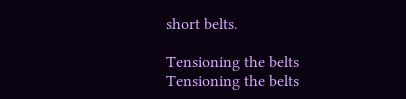short belts.

Tensioning the belts
Tensioning the belts